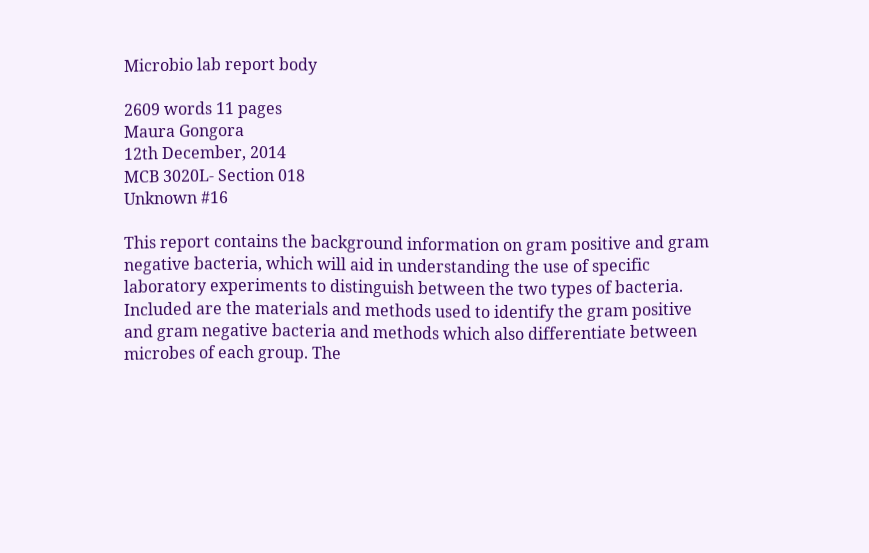Microbio lab report body

2609 words 11 pages
Maura Gongora
12th December, 2014
MCB 3020L- Section 018
Unknown #16

This report contains the background information on gram positive and gram negative bacteria, which will aid in understanding the use of specific laboratory experiments to distinguish between the two types of bacteria. Included are the materials and methods used to identify the gram positive and gram negative bacteria and methods which also differentiate between microbes of each group. The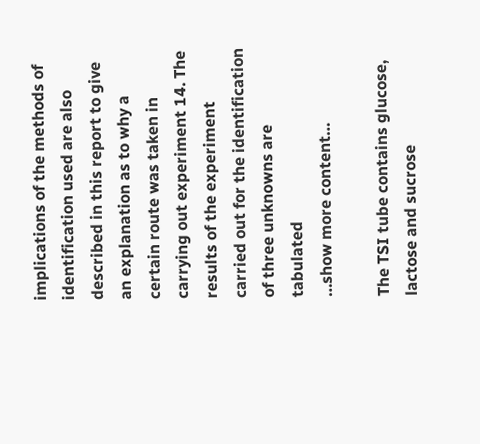implications of the methods of identification used are also described in this report to give an explanation as to why a certain route was taken in carrying out experiment 14. The results of the experiment carried out for the identification of three unknowns are tabulated
…show more content…

The TSI tube contains glucose, lactose and sucrose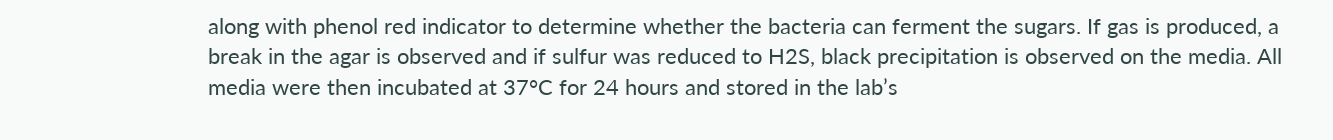along with phenol red indicator to determine whether the bacteria can ferment the sugars. If gas is produced, a break in the agar is observed and if sulfur was reduced to H2S, black precipitation is observed on the media. All media were then incubated at 37°C for 24 hours and stored in the lab’s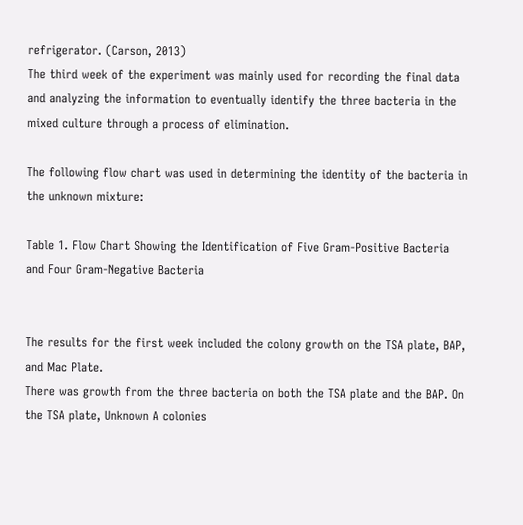refrigerator. (Carson, 2013)
The third week of the experiment was mainly used for recording the final data and analyzing the information to eventually identify the three bacteria in the mixed culture through a process of elimination.

The following flow chart was used in determining the identity of the bacteria in the unknown mixture:

Table 1. Flow Chart Showing the Identification of Five Gram-Positive Bacteria and Four Gram-Negative Bacteria


The results for the first week included the colony growth on the TSA plate, BAP, and Mac Plate.
There was growth from the three bacteria on both the TSA plate and the BAP. On the TSA plate, Unknown A colonies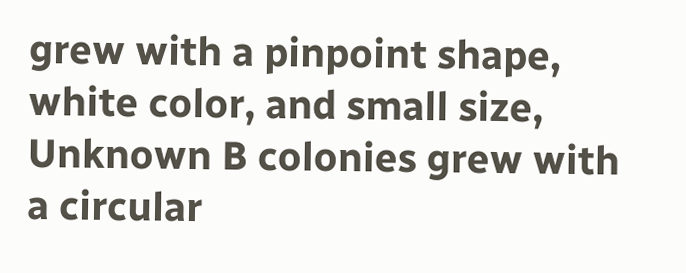grew with a pinpoint shape, white color, and small size, Unknown B colonies grew with a circular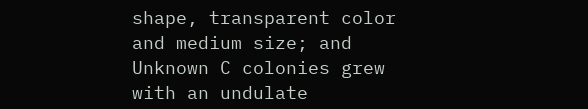shape, transparent color and medium size; and Unknown C colonies grew with an undulate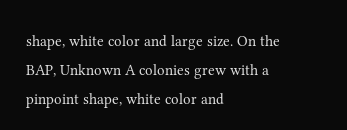shape, white color and large size. On the BAP, Unknown A colonies grew with a pinpoint shape, white color and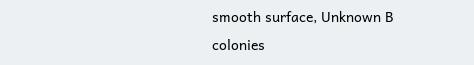smooth surface, Unknown B colonies